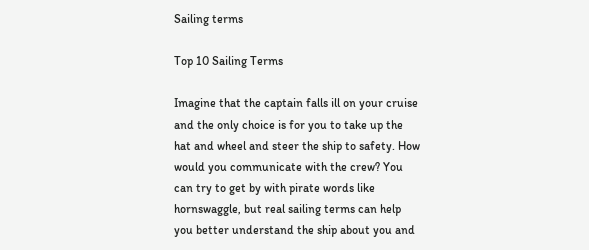Sailing terms

Top 10 Sailing Terms

Imagine that the captain falls ill on your cruise and the only choice is for you to take up the hat and wheel and steer the ship to safety. How would you communicate with the crew? You can try to get by with pirate words like hornswaggle, but real sailing terms can help you better understand the ship about you and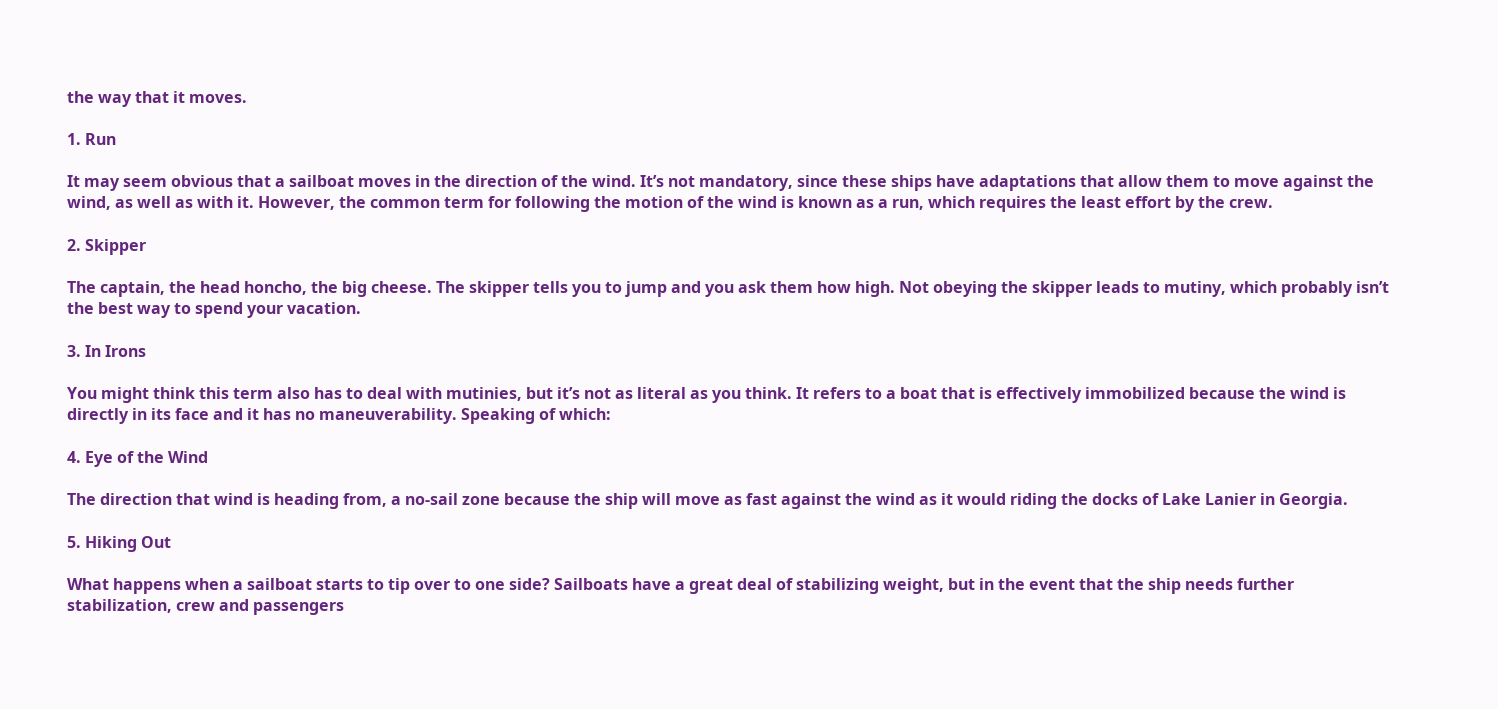the way that it moves.

1. Run

It may seem obvious that a sailboat moves in the direction of the wind. It’s not mandatory, since these ships have adaptations that allow them to move against the wind, as well as with it. However, the common term for following the motion of the wind is known as a run, which requires the least effort by the crew.

2. Skipper

The captain, the head honcho, the big cheese. The skipper tells you to jump and you ask them how high. Not obeying the skipper leads to mutiny, which probably isn’t the best way to spend your vacation.

3. In Irons

You might think this term also has to deal with mutinies, but it’s not as literal as you think. It refers to a boat that is effectively immobilized because the wind is directly in its face and it has no maneuverability. Speaking of which:

4. Eye of the Wind

The direction that wind is heading from, a no-sail zone because the ship will move as fast against the wind as it would riding the docks of Lake Lanier in Georgia.

5. Hiking Out

What happens when a sailboat starts to tip over to one side? Sailboats have a great deal of stabilizing weight, but in the event that the ship needs further stabilization, crew and passengers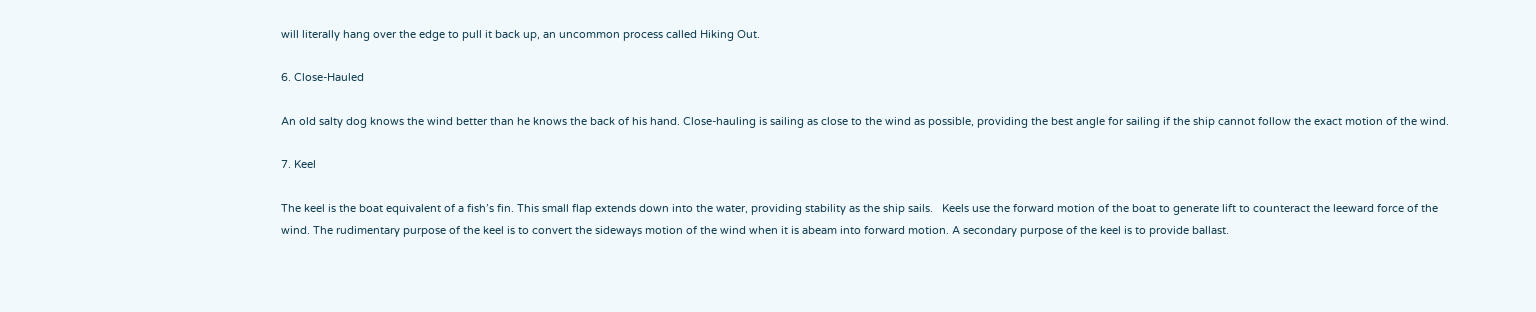will literally hang over the edge to pull it back up, an uncommon process called Hiking Out.

6. Close-Hauled

An old salty dog knows the wind better than he knows the back of his hand. Close-hauling is sailing as close to the wind as possible, providing the best angle for sailing if the ship cannot follow the exact motion of the wind.

7. Keel

The keel is the boat equivalent of a fish’s fin. This small flap extends down into the water, providing stability as the ship sails.   Keels use the forward motion of the boat to generate lift to counteract the leeward force of the wind. The rudimentary purpose of the keel is to convert the sideways motion of the wind when it is abeam into forward motion. A secondary purpose of the keel is to provide ballast.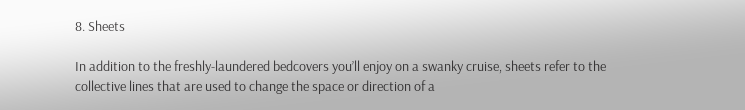8. Sheets

In addition to the freshly-laundered bedcovers you’ll enjoy on a swanky cruise, sheets refer to the collective lines that are used to change the space or direction of a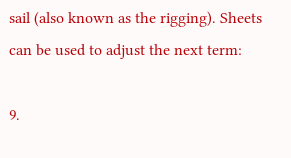sail (also known as the rigging). Sheets can be used to adjust the next term:

9.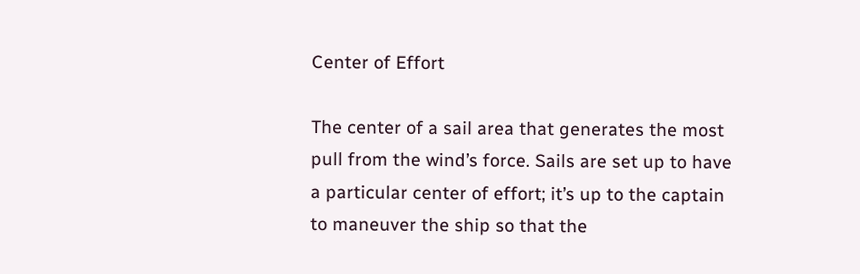Center of Effort

The center of a sail area that generates the most pull from the wind’s force. Sails are set up to have a particular center of effort; it’s up to the captain to maneuver the ship so that the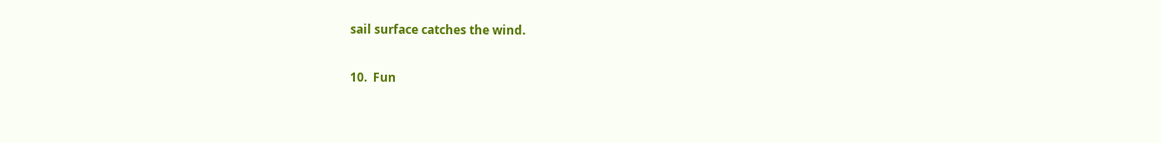sail surface catches the wind.

10.  Fun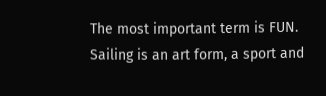The most important term is FUN. Sailing is an art form, a sport and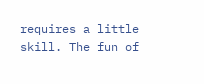requires a little skill. The fun of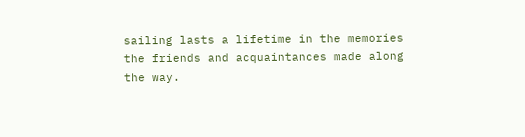sailing lasts a lifetime in the memories the friends and acquaintances made along the way.